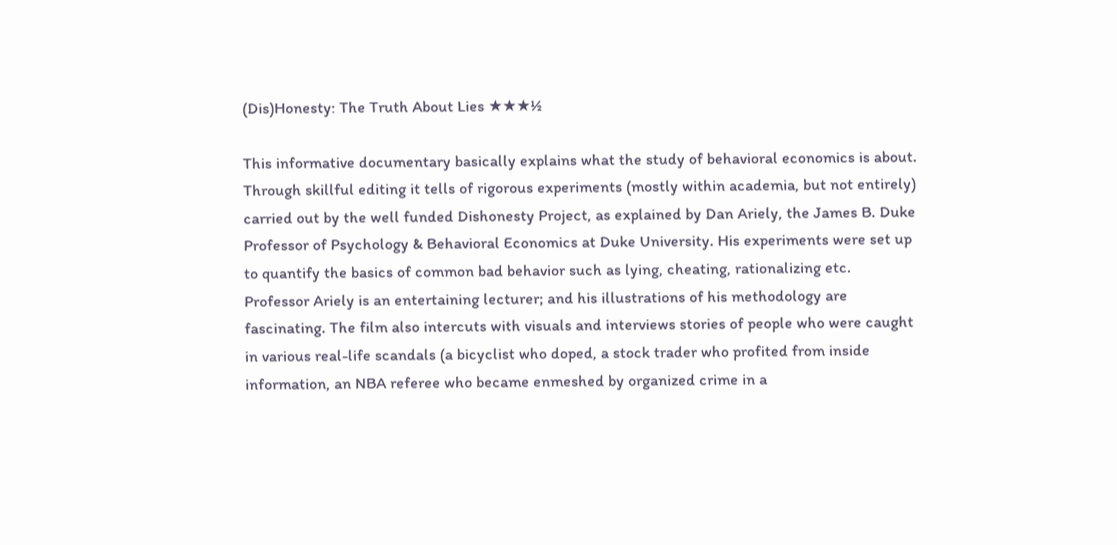(Dis)Honesty: The Truth About Lies ★★★½

This informative documentary basically explains what the study of behavioral economics is about. Through skillful editing it tells of rigorous experiments (mostly within academia, but not entirely) carried out by the well funded Dishonesty Project, as explained by Dan Ariely, the James B. Duke Professor of Psychology & Behavioral Economics at Duke University. His experiments were set up to quantify the basics of common bad behavior such as lying, cheating, rationalizing etc. Professor Ariely is an entertaining lecturer; and his illustrations of his methodology are fascinating. The film also intercuts with visuals and interviews stories of people who were caught in various real-life scandals (a bicyclist who doped, a stock trader who profited from inside information, an NBA referee who became enmeshed by organized crime in a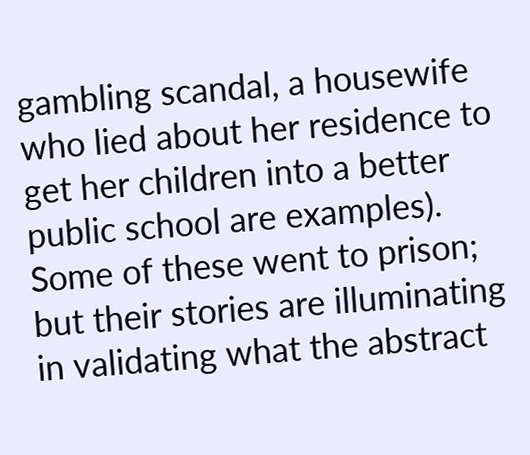gambling scandal, a housewife who lied about her residence to get her children into a better public school are examples). Some of these went to prison; but their stories are illuminating in validating what the abstract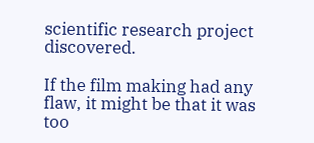scientific research project discovered.

If the film making had any flaw, it might be that it was too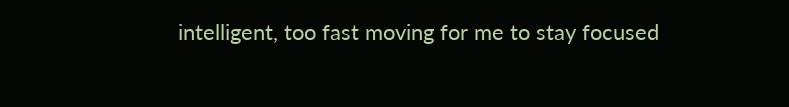intelligent, too fast moving for me to stay focused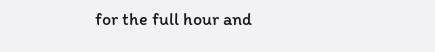for the full hour and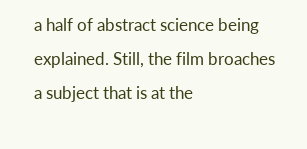a half of abstract science being explained. Still, the film broaches a subject that is at the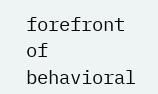forefront of behavioral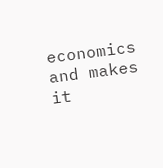economics and makes it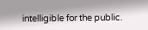intelligible for the public.